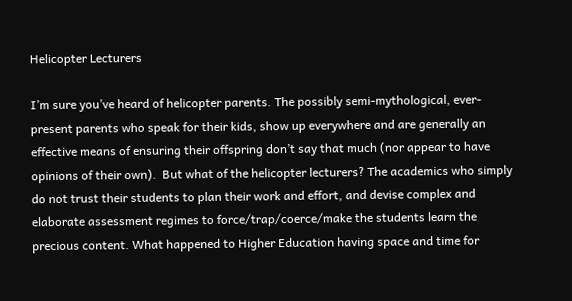Helicopter Lecturers

I’m sure you’ve heard of helicopter parents. The possibly semi-mythological, ever-present parents who speak for their kids, show up everywhere and are generally an effective means of ensuring their offspring don’t say that much (nor appear to have opinions of their own).  But what of the helicopter lecturers? The academics who simply do not trust their students to plan their work and effort, and devise complex and elaborate assessment regimes to force/trap/coerce/make the students learn the precious content. What happened to Higher Education having space and time for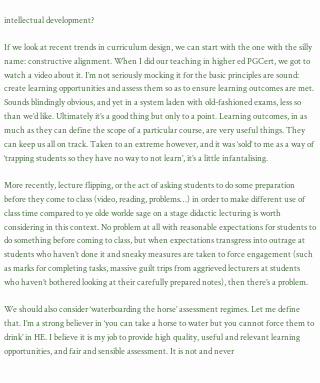intellectual development?

If we look at recent trends in curriculum design, we can start with the one with the silly name: constructive alignment. When I did our teaching in higher ed PGCert, we got to watch a video about it. I’m not seriously mocking it for the basic principles are sound: create learning opportunities and assess them so as to ensure learning outcomes are met. Sounds blindingly obvious, and yet in a system laden with old-fashioned exams, less so than we’d like. Ultimately it’s a good thing but only to a point. Learning outcomes, in as much as they can define the scope of a particular course, are very useful things. They can keep us all on track. Taken to an extreme however, and it was ‘sold’ to me as a way of ‘trapping students so they have no way to not learn’, it’s a little infantalising.

More recently, lecture flipping, or the act of asking students to do some preparation before they come to class (video, reading, problems…) in order to make different use of class time compared to ye olde worlde sage on a stage didactic lecturing is worth considering in this context. No problem at all with reasonable expectations for students to do something before coming to class, but when expectations transgress into outrage at students who haven’t done it and sneaky measures are taken to force engagement (such as marks for completing tasks, massive guilt trips from aggrieved lecturers at students who haven’t bothered looking at their carefully prepared notes), then there’s a problem.

We should also consider ‘waterboarding the horse’ assessment regimes. Let me define that. I’m a strong believer in ‘you can take a horse to water but you cannot force them to drink’ in HE. I believe it is my job to provide high quality, useful and relevant learning opportunities, and fair and sensible assessment. It is not and never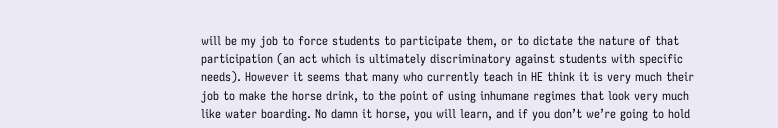will be my job to force students to participate them, or to dictate the nature of that participation (an act which is ultimately discriminatory against students with specific needs). However it seems that many who currently teach in HE think it is very much their job to make the horse drink, to the point of using inhumane regimes that look very much like water boarding. No damn it horse, you will learn, and if you don’t we’re going to hold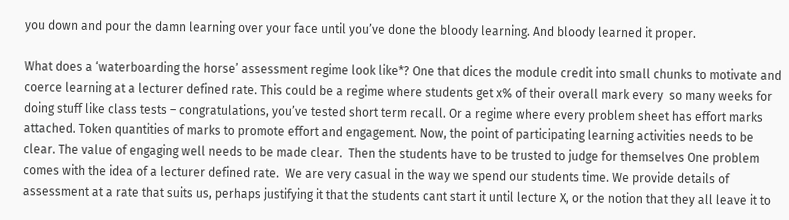you down and pour the damn learning over your face until you’ve done the bloody learning. And bloody learned it proper.

What does a ‘waterboarding the horse’ assessment regime look like*? One that dices the module credit into small chunks to motivate and coerce learning at a lecturer defined rate. This could be a regime where students get x% of their overall mark every  so many weeks for doing stuff like class tests – congratulations, you’ve tested short term recall. Or a regime where every problem sheet has effort marks attached. Token quantities of marks to promote effort and engagement. Now, the point of participating learning activities needs to be clear. The value of engaging well needs to be made clear.  Then the students have to be trusted to judge for themselves One problem comes with the idea of a lecturer defined rate.  We are very casual in the way we spend our students time. We provide details of assessment at a rate that suits us, perhaps justifying it that the students cant start it until lecture X, or the notion that they all leave it to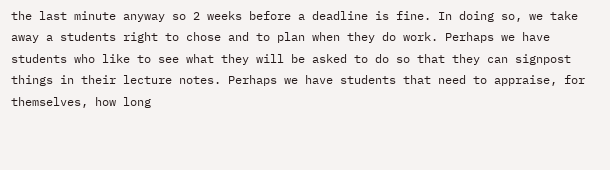the last minute anyway so 2 weeks before a deadline is fine. In doing so, we take away a students right to chose and to plan when they do work. Perhaps we have students who like to see what they will be asked to do so that they can signpost things in their lecture notes. Perhaps we have students that need to appraise, for themselves, how long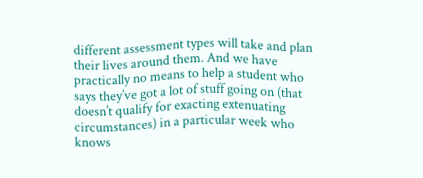different assessment types will take and plan their lives around them. And we have practically no means to help a student who says they’ve got a lot of stuff going on (that doesn’t qualify for exacting extenuating circumstances) in a particular week who knows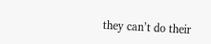they can’t do their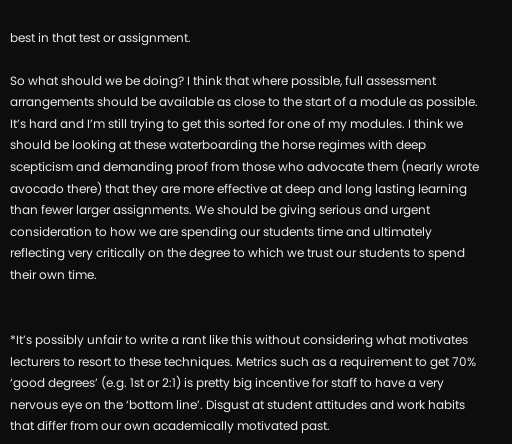best in that test or assignment.

So what should we be doing? I think that where possible, full assessment arrangements should be available as close to the start of a module as possible. It’s hard and I’m still trying to get this sorted for one of my modules. I think we should be looking at these waterboarding the horse regimes with deep scepticism and demanding proof from those who advocate them (nearly wrote avocado there) that they are more effective at deep and long lasting learning than fewer larger assignments. We should be giving serious and urgent consideration to how we are spending our students time and ultimately reflecting very critically on the degree to which we trust our students to spend their own time.


*It’s possibly unfair to write a rant like this without considering what motivates lecturers to resort to these techniques. Metrics such as a requirement to get 70% ‘good degrees’ (e.g. 1st or 2:1) is pretty big incentive for staff to have a very nervous eye on the ‘bottom line’. Disgust at student attitudes and work habits that differ from our own academically motivated past.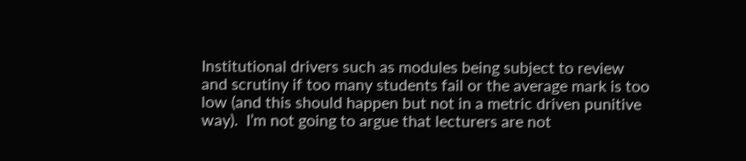Institutional drivers such as modules being subject to review and scrutiny if too many students fail or the average mark is too low (and this should happen but not in a metric driven punitive way).  I’m not going to argue that lecturers are not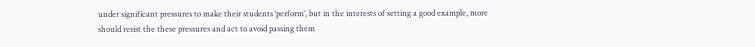under significant pressures to make their students ‘perform’, but in the interests of setting a good example, more should resist the these pressures and act to avoid passing them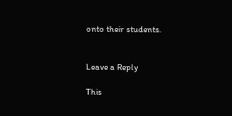onto their students.


Leave a Reply

This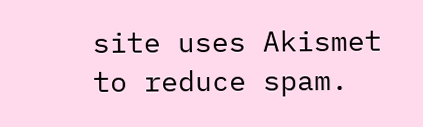site uses Akismet to reduce spam.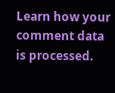Learn how your comment data is processed.